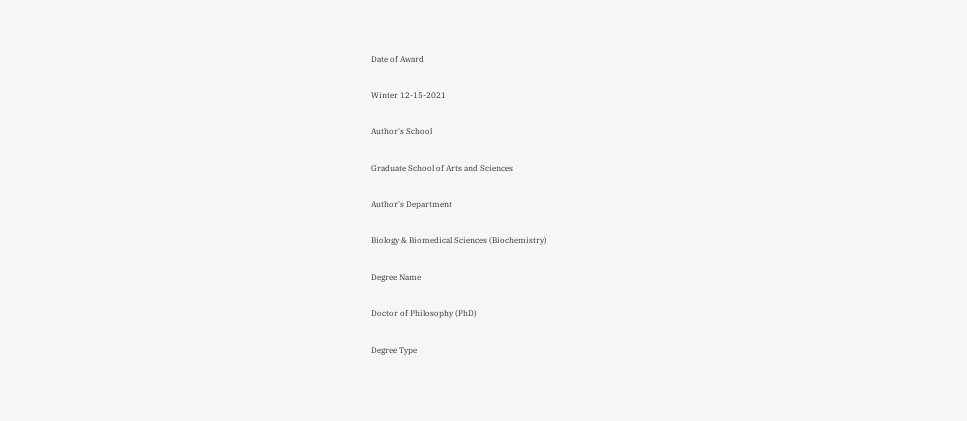Date of Award

Winter 12-15-2021

Author's School

Graduate School of Arts and Sciences

Author's Department

Biology & Biomedical Sciences (Biochemistry)

Degree Name

Doctor of Philosophy (PhD)

Degree Type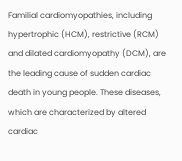Familial cardiomyopathies, including hypertrophic (HCM), restrictive (RCM) and dilated cardiomyopathy (DCM), are the leading cause of sudden cardiac death in young people. These diseases, which are characterized by altered cardiac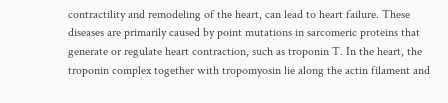contractility and remodeling of the heart, can lead to heart failure. These diseases are primarily caused by point mutations in sarcomeric proteins that generate or regulate heart contraction, such as troponin T. In the heart, the troponin complex together with tropomyosin lie along the actin filament and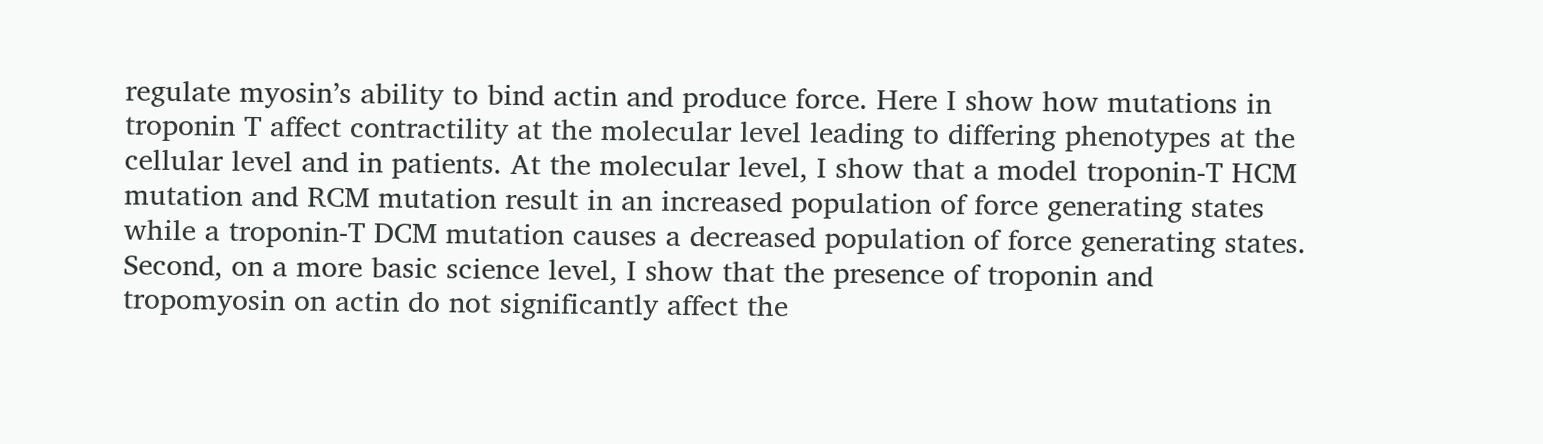regulate myosin’s ability to bind actin and produce force. Here I show how mutations in troponin T affect contractility at the molecular level leading to differing phenotypes at the cellular level and in patients. At the molecular level, I show that a model troponin-T HCM mutation and RCM mutation result in an increased population of force generating states while a troponin-T DCM mutation causes a decreased population of force generating states. Second, on a more basic science level, I show that the presence of troponin and tropomyosin on actin do not significantly affect the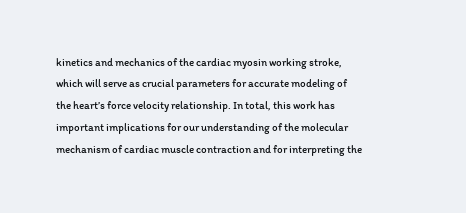kinetics and mechanics of the cardiac myosin working stroke, which will serve as crucial parameters for accurate modeling of the heart’s force velocity relationship. In total, this work has important implications for our understanding of the molecular mechanism of cardiac muscle contraction and for interpreting the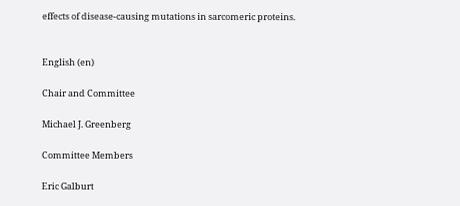effects of disease-causing mutations in sarcomeric proteins.


English (en)

Chair and Committee

Michael J. Greenberg

Committee Members

Eric Galburt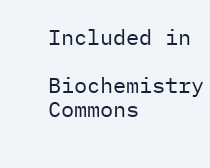Included in

Biochemistry Commons